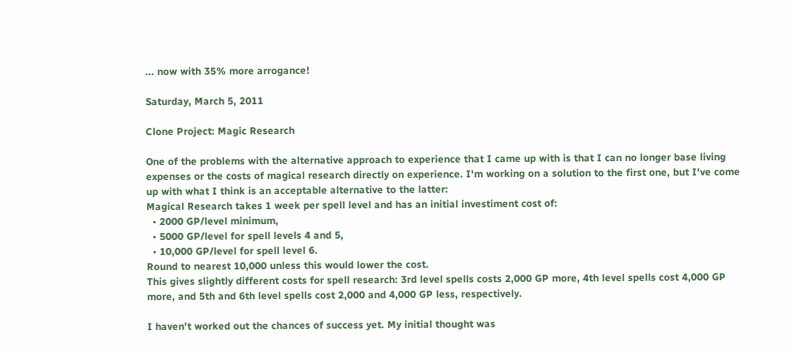... now with 35% more arrogance!

Saturday, March 5, 2011

Clone Project: Magic Research

One of the problems with the alternative approach to experience that I came up with is that I can no longer base living expenses or the costs of magical research directly on experience. I'm working on a solution to the first one, but I've come up with what I think is an acceptable alternative to the latter:
Magical Research takes 1 week per spell level and has an initial investiment cost of:
  • 2000 GP/level minimum,
  • 5000 GP/level for spell levels 4 and 5,
  • 10,000 GP/level for spell level 6.
Round to nearest 10,000 unless this would lower the cost.
This gives slightly different costs for spell research: 3rd level spells costs 2,000 GP more, 4th level spells cost 4,000 GP more, and 5th and 6th level spells cost 2,000 and 4,000 GP less, respectively.

I haven't worked out the chances of success yet. My initial thought was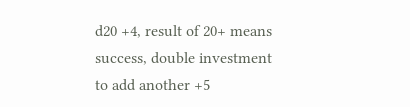d20 +4, result of 20+ means success, double investment to add another +5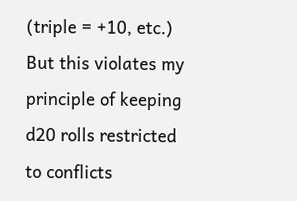(triple = +10, etc.) But this violates my principle of keeping d20 rolls restricted to conflicts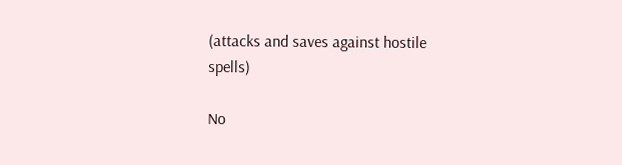(attacks and saves against hostile spells)

No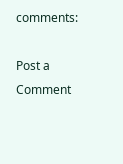comments:

Post a Comment